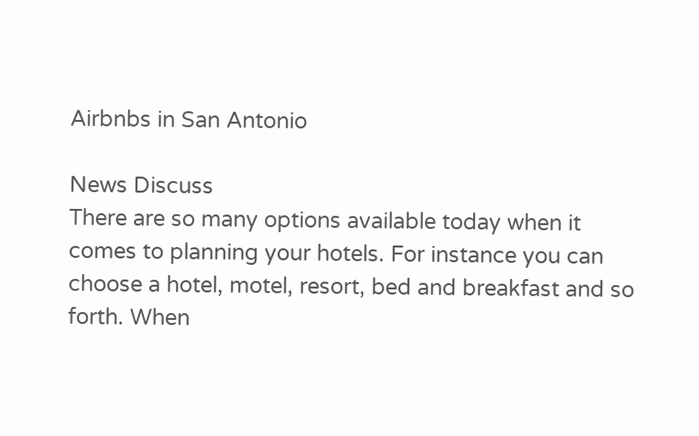Airbnbs in San Antonio

News Discuss
There are so many options available today when it comes to planning your hotels. For instance you can choose a hotel, motel, resort, bed and breakfast and so forth. When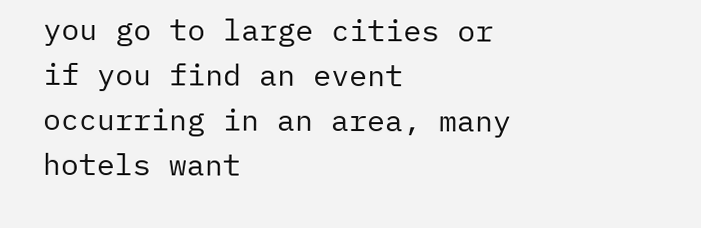you go to large cities or if you find an event occurring in an area, many hotels want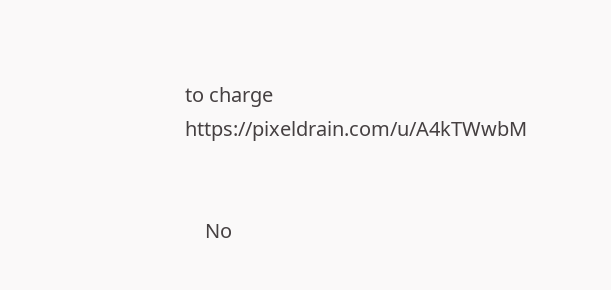to charge https://pixeldrain.com/u/A4kTWwbM


    No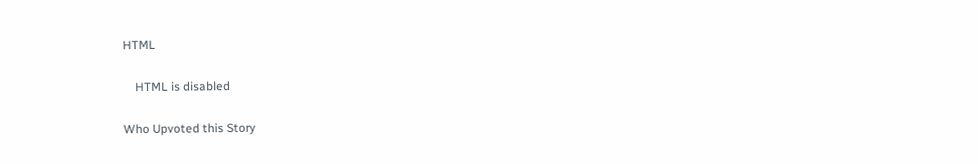HTML

    HTML is disabled

Who Upvoted this Story